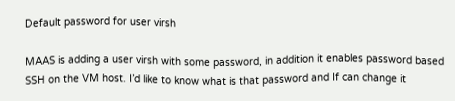Default password for user virsh

MAAS is adding a user virsh with some password, in addition it enables password based SSH on the VM host. I’d like to know what is that password and If can change it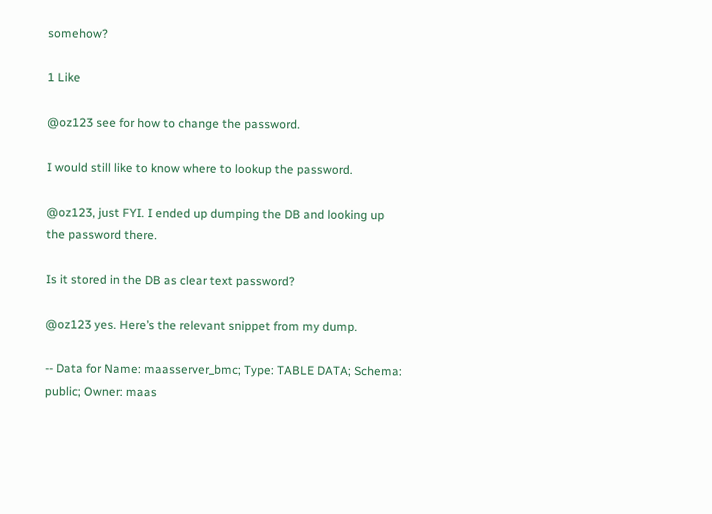somehow?

1 Like

@oz123 see for how to change the password.

I would still like to know where to lookup the password.

@oz123, just FYI. I ended up dumping the DB and looking up the password there.

Is it stored in the DB as clear text password?

@oz123 yes. Here’s the relevant snippet from my dump.

-- Data for Name: maasserver_bmc; Type: TABLE DATA; Schema: public; Owner: maas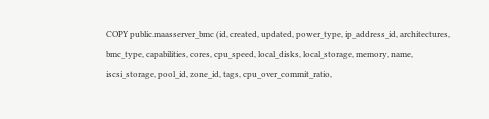COPY public.maasserver_bmc (id, created, updated, power_type, ip_address_id, architectures, bmc_type, capabilities, cores, cpu_speed, local_disks, local_storage, memory, name, iscsi_storage, pool_id, zone_id, tags, cpu_over_commit_ratio,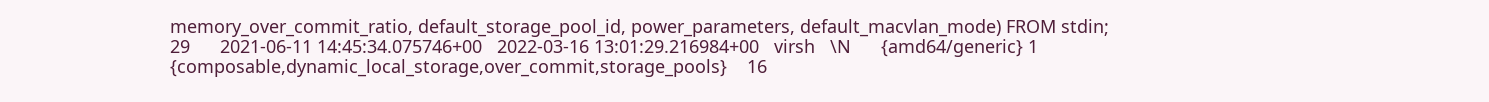memory_over_commit_ratio, default_storage_pool_id, power_parameters, default_macvlan_mode) FROM stdin;
29      2021-06-11 14:45:34.075746+00   2022-03-16 13:01:29.216984+00   virsh   \N      {amd64/generic} 1       {composable,dynamic_local_storage,over_commit,storage_pools}    16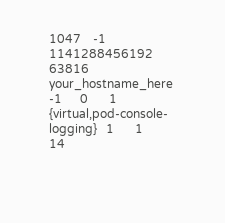1047    -1      1141288456192   63816   your_hostname_here    -1      0       1       {virtual,pod-console-logging}   1       1       14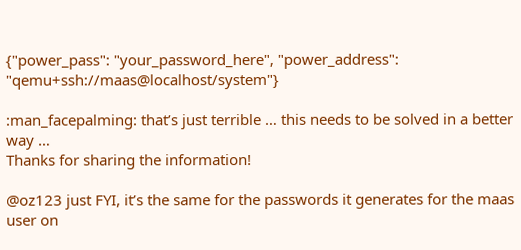{"power_pass": "your_password_here", "power_address": "qemu+ssh://maas@localhost/system"}

:man_facepalming: that’s just terrible … this needs to be solved in a better way …
Thanks for sharing the information!

@oz123 just FYI, it’s the same for the passwords it generates for the maas user on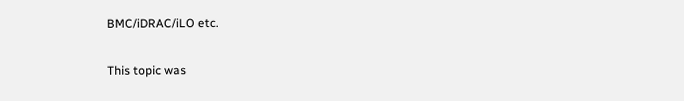BMC/iDRAC/iLO etc.

This topic was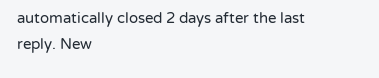automatically closed 2 days after the last reply. New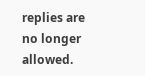replies are no longer allowed.